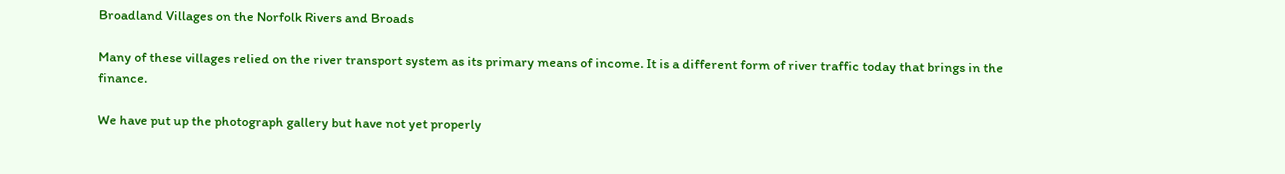Broadland Villages on the Norfolk Rivers and Broads

Many of these villages relied on the river transport system as its primary means of income. It is a different form of river traffic today that brings in the finance.

We have put up the photograph gallery but have not yet properly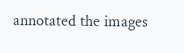annotated the images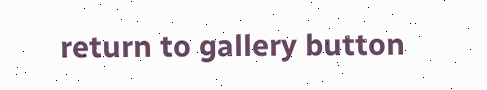return to gallery button